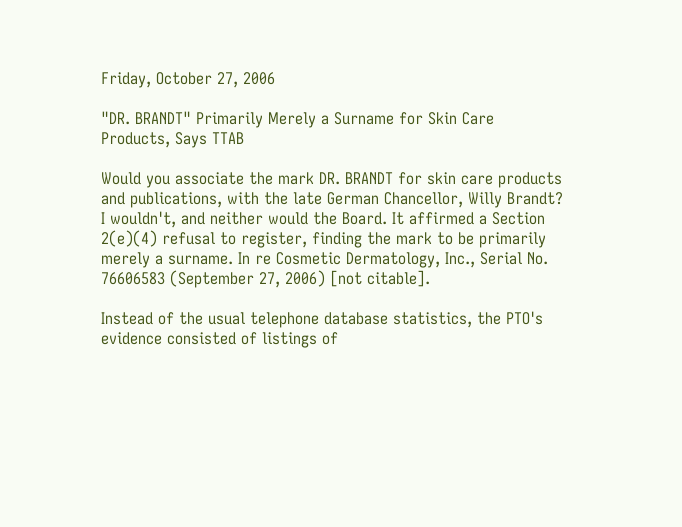Friday, October 27, 2006

"DR. BRANDT" Primarily Merely a Surname for Skin Care Products, Says TTAB

Would you associate the mark DR. BRANDT for skin care products and publications, with the late German Chancellor, Willy Brandt? I wouldn't, and neither would the Board. It affirmed a Section 2(e)(4) refusal to register, finding the mark to be primarily merely a surname. In re Cosmetic Dermatology, Inc., Serial No. 76606583 (September 27, 2006) [not citable].

Instead of the usual telephone database statistics, the PTO's evidence consisted of listings of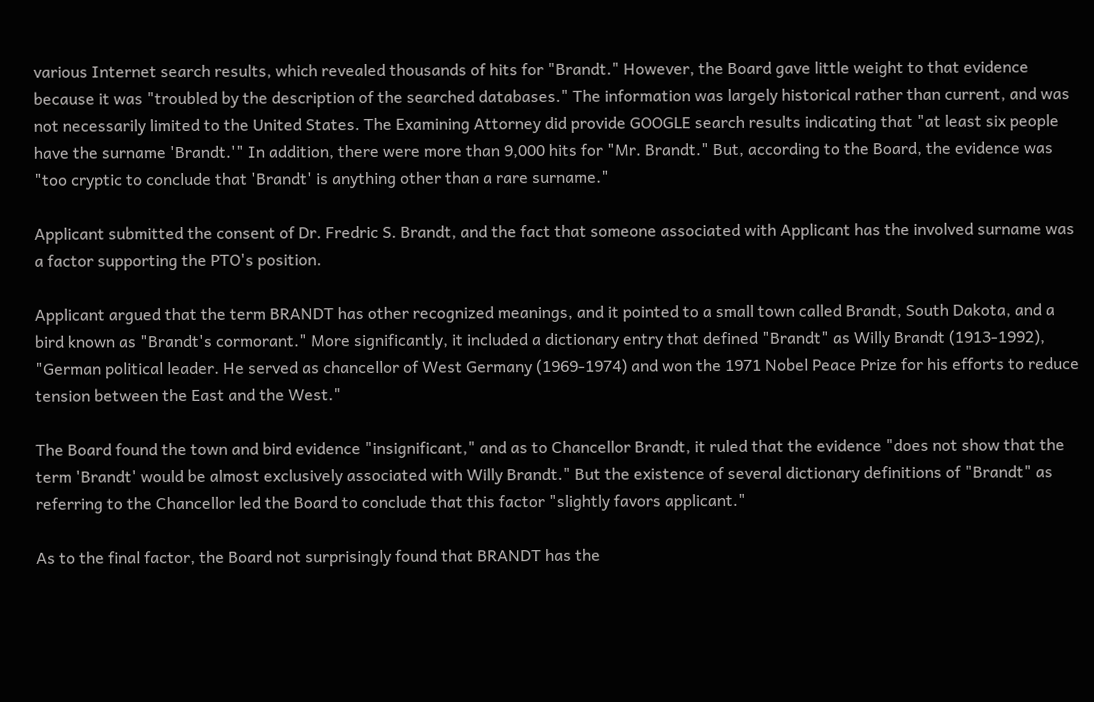various Internet search results, which revealed thousands of hits for "Brandt." However, the Board gave little weight to that evidence because it was "troubled by the description of the searched databases." The information was largely historical rather than current, and was not necessarily limited to the United States. The Examining Attorney did provide GOOGLE search results indicating that "at least six people have the surname 'Brandt.'" In addition, there were more than 9,000 hits for "Mr. Brandt." But, according to the Board, the evidence was "too cryptic to conclude that 'Brandt' is anything other than a rare surname."

Applicant submitted the consent of Dr. Fredric S. Brandt, and the fact that someone associated with Applicant has the involved surname was a factor supporting the PTO's position.

Applicant argued that the term BRANDT has other recognized meanings, and it pointed to a small town called Brandt, South Dakota, and a bird known as "Brandt's cormorant." More significantly, it included a dictionary entry that defined "Brandt" as Willy Brandt (1913-1992), "German political leader. He served as chancellor of West Germany (1969-1974) and won the 1971 Nobel Peace Prize for his efforts to reduce tension between the East and the West."

The Board found the town and bird evidence "insignificant," and as to Chancellor Brandt, it ruled that the evidence "does not show that the term 'Brandt' would be almost exclusively associated with Willy Brandt." But the existence of several dictionary definitions of "Brandt" as referring to the Chancellor led the Board to conclude that this factor "slightly favors applicant."

As to the final factor, the Board not surprisingly found that BRANDT has the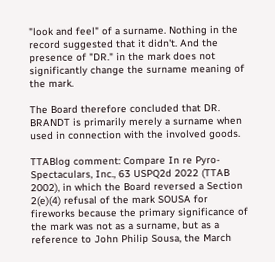"look and feel" of a surname. Nothing in the record suggested that it didn't. And the presence of "DR." in the mark does not significantly change the surname meaning of the mark.

The Board therefore concluded that DR. BRANDT is primarily merely a surname when used in connection with the involved goods.

TTABlog comment: Compare In re Pyro-Spectaculars, Inc., 63 USPQ2d 2022 (TTAB 2002), in which the Board reversed a Section 2(e)(4) refusal of the mark SOUSA for fireworks because the primary significance of the mark was not as a surname, but as a reference to John Philip Sousa, the March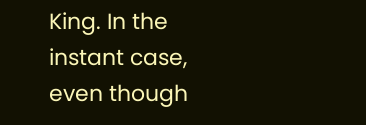King. In the instant case, even though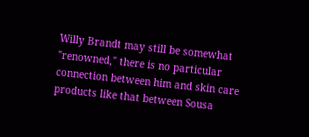Willy Brandt may still be somewhat "renowned," there is no particular connection between him and skin care products like that between Sousa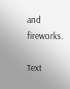and fireworks.

Text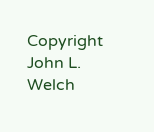Copyright John L. Welch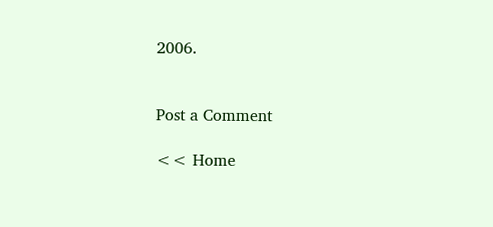2006.


Post a Comment

<< Home